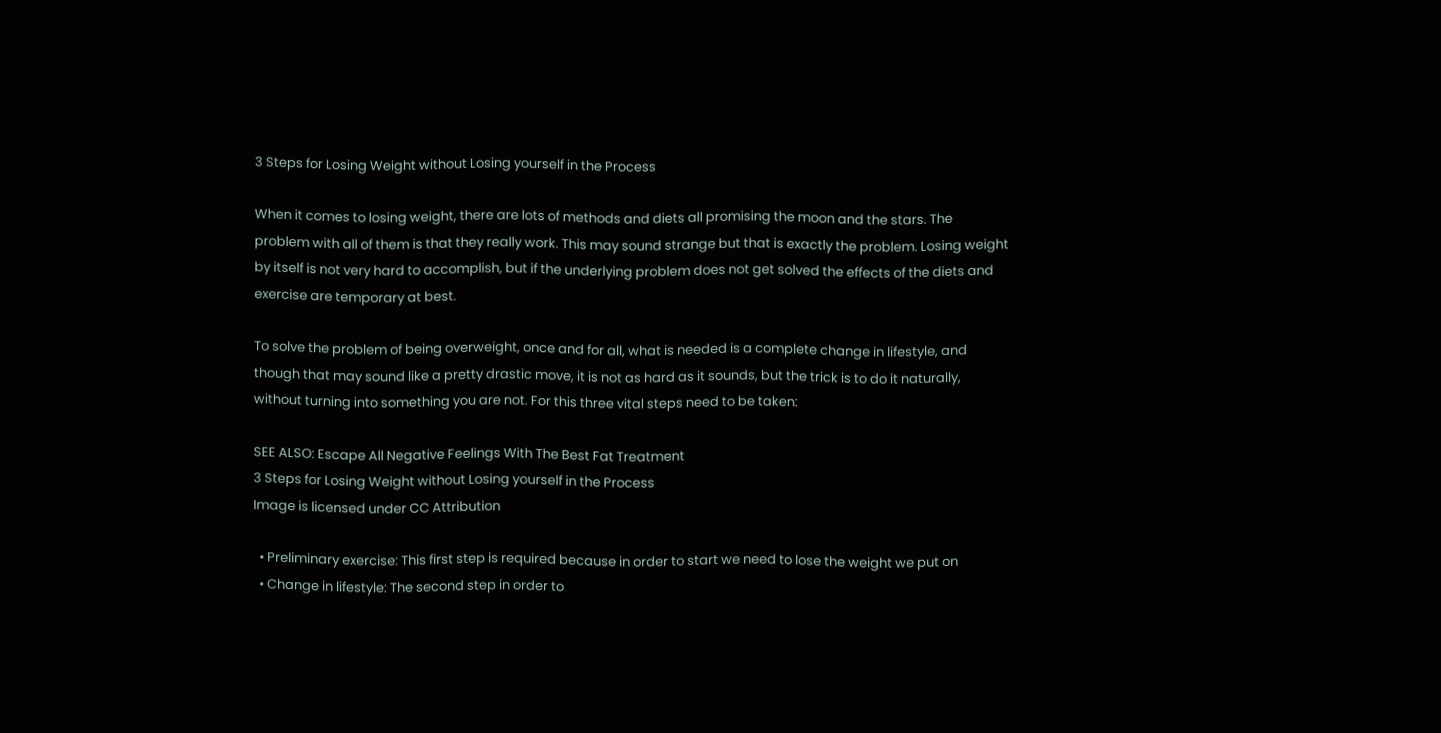3 Steps for Losing Weight without Losing yourself in the Process

When it comes to losing weight, there are lots of methods and diets all promising the moon and the stars. The problem with all of them is that they really work. This may sound strange but that is exactly the problem. Losing weight by itself is not very hard to accomplish, but if the underlying problem does not get solved the effects of the diets and exercise are temporary at best.

To solve the problem of being overweight, once and for all, what is needed is a complete change in lifestyle, and though that may sound like a pretty drastic move, it is not as hard as it sounds, but the trick is to do it naturally, without turning into something you are not. For this three vital steps need to be taken:

SEE ALSO: Escape All Negative Feelings With The Best Fat Treatment
3 Steps for Losing Weight without Losing yourself in the Process
Image is licensed under CC Attribution

  • Preliminary exercise: This first step is required because in order to start we need to lose the weight we put on
  • Change in lifestyle: The second step in order to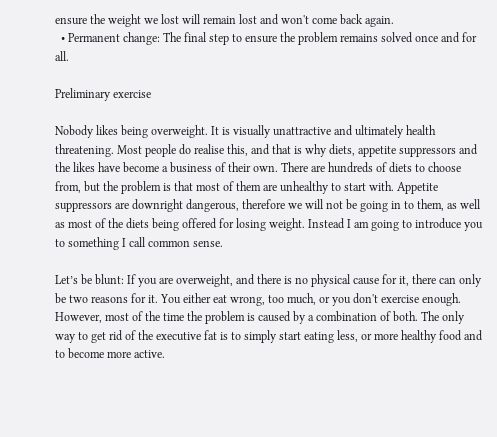ensure the weight we lost will remain lost and won't come back again.
  • Permanent change: The final step to ensure the problem remains solved once and for all.

Preliminary exercise

Nobody likes being overweight. It is visually unattractive and ultimately health threatening. Most people do realise this, and that is why diets, appetite suppressors and the likes have become a business of their own. There are hundreds of diets to choose from, but the problem is that most of them are unhealthy to start with. Appetite suppressors are downright dangerous, therefore we will not be going in to them, as well as most of the diets being offered for losing weight. Instead I am going to introduce you to something I call common sense.

Let’s be blunt: If you are overweight, and there is no physical cause for it, there can only be two reasons for it. You either eat wrong, too much, or you don't exercise enough. However, most of the time the problem is caused by a combination of both. The only way to get rid of the executive fat is to simply start eating less, or more healthy food and to become more active.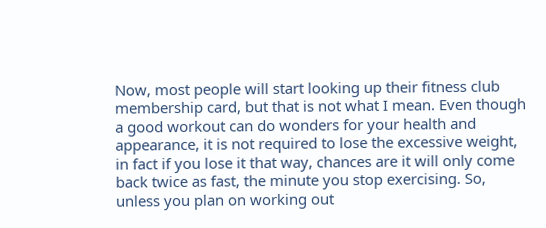Now, most people will start looking up their fitness club membership card, but that is not what I mean. Even though a good workout can do wonders for your health and appearance, it is not required to lose the excessive weight, in fact if you lose it that way, chances are it will only come back twice as fast, the minute you stop exercising. So, unless you plan on working out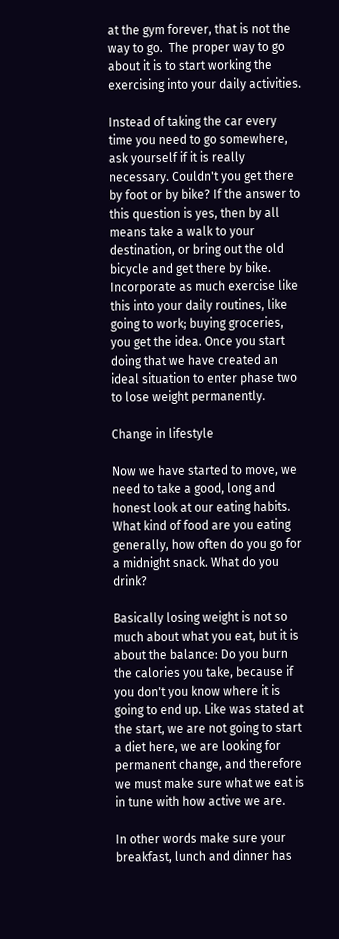at the gym forever, that is not the way to go.  The proper way to go about it is to start working the exercising into your daily activities.

Instead of taking the car every time you need to go somewhere, ask yourself if it is really necessary. Couldn't you get there by foot or by bike? If the answer to this question is yes, then by all means take a walk to your destination, or bring out the old bicycle and get there by bike. Incorporate as much exercise like this into your daily routines, like going to work; buying groceries, you get the idea. Once you start doing that we have created an ideal situation to enter phase two to lose weight permanently.

Change in lifestyle

Now we have started to move, we need to take a good, long and honest look at our eating habits. What kind of food are you eating generally, how often do you go for a midnight snack. What do you drink?

Basically losing weight is not so much about what you eat, but it is about the balance: Do you burn the calories you take, because if you don't you know where it is going to end up. Like was stated at the start, we are not going to start a diet here, we are looking for permanent change, and therefore we must make sure what we eat is in tune with how active we are.

In other words make sure your breakfast, lunch and dinner has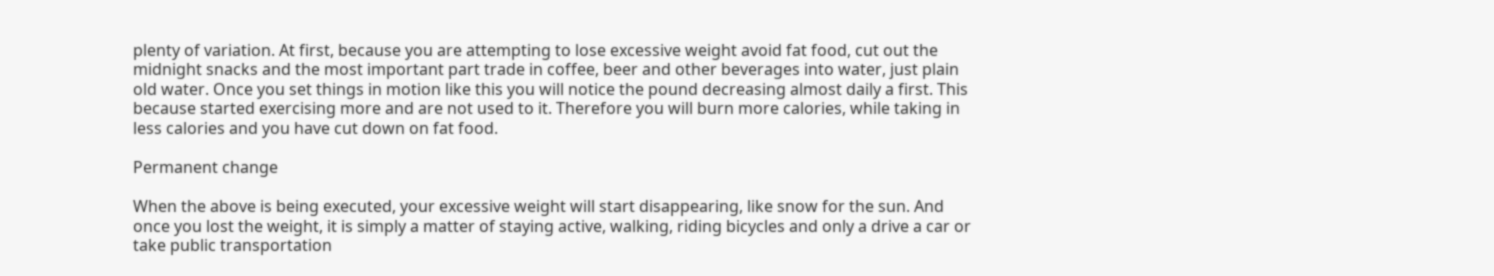plenty of variation. At first, because you are attempting to lose excessive weight avoid fat food, cut out the midnight snacks and the most important part trade in coffee, beer and other beverages into water, just plain old water. Once you set things in motion like this you will notice the pound decreasing almost daily a first. This because started exercising more and are not used to it. Therefore you will burn more calories, while taking in less calories and you have cut down on fat food.

Permanent change

When the above is being executed, your excessive weight will start disappearing, like snow for the sun. And once you lost the weight, it is simply a matter of staying active, walking, riding bicycles and only a drive a car or take public transportation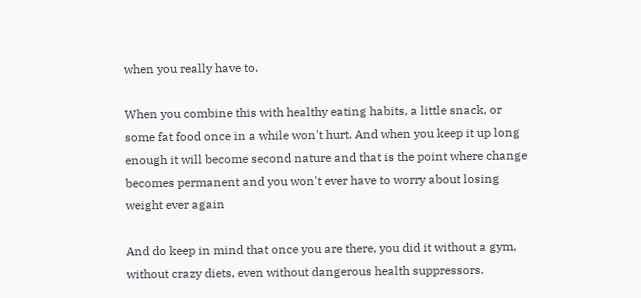when you really have to.

When you combine this with healthy eating habits, a little snack, or some fat food once in a while won't hurt. And when you keep it up long enough it will become second nature and that is the point where change becomes permanent and you won't ever have to worry about losing weight ever again

And do keep in mind that once you are there, you did it without a gym, without crazy diets, even without dangerous health suppressors.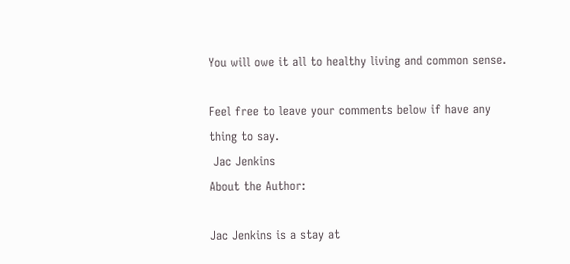You will owe it all to healthy living and common sense.

Feel free to leave your comments below if have any thing to say.
 Jac Jenkins
About the Author:

Jac Jenkins is a stay at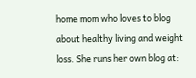home mom who loves to blog about healthy living and weight loss. She runs her own blog at: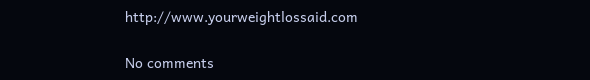http://www.yourweightlossaid.com

No comments